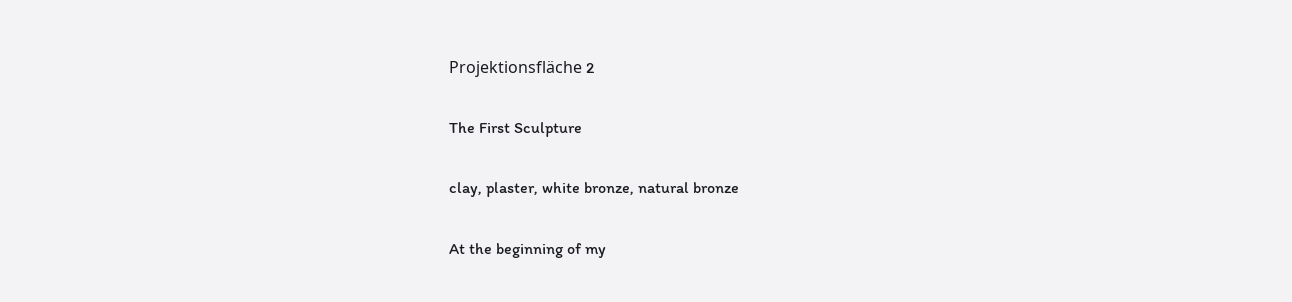Projektionsfläche 2

The First Sculpture

clay, plaster, white bronze, natural bronze

At the beginning of my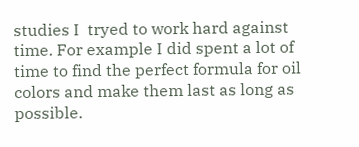studies I  tryed to work hard against time. For example I did spent a lot of time to find the perfect formula for oil colors and make them last as long as possible.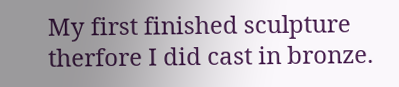My first finished sculpture therfore I did cast in bronze.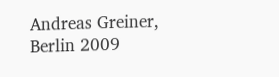Andreas Greiner, Berlin 2009